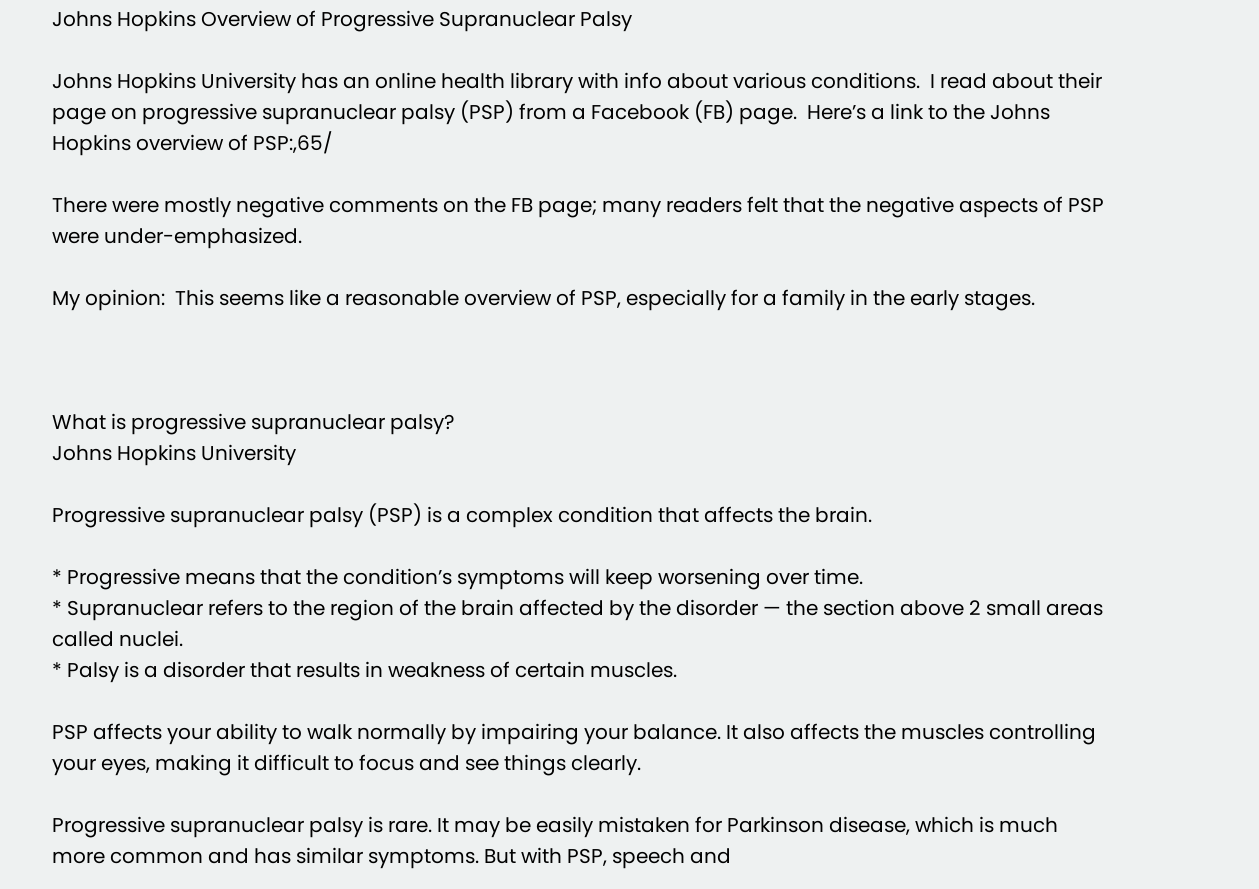Johns Hopkins Overview of Progressive Supranuclear Palsy

Johns Hopkins University has an online health library with info about various conditions.  I read about their page on progressive supranuclear palsy (PSP) from a Facebook (FB) page.  Here’s a link to the Johns Hopkins overview of PSP:,65/

There were mostly negative comments on the FB page; many readers felt that the negative aspects of PSP were under-emphasized.

My opinion:  This seems like a reasonable overview of PSP, especially for a family in the early stages.



What is progressive supranuclear palsy?
Johns Hopkins University

Progressive supranuclear palsy (PSP) is a complex condition that affects the brain.

* Progressive means that the condition’s symptoms will keep worsening over time.
* Supranuclear refers to the region of the brain affected by the disorder — the section above 2 small areas called nuclei.
* Palsy is a disorder that results in weakness of certain muscles.

PSP affects your ability to walk normally by impairing your balance. It also affects the muscles controlling your eyes, making it difficult to focus and see things clearly.

Progressive supranuclear palsy is rare. It may be easily mistaken for Parkinson disease, which is much more common and has similar symptoms. But with PSP, speech and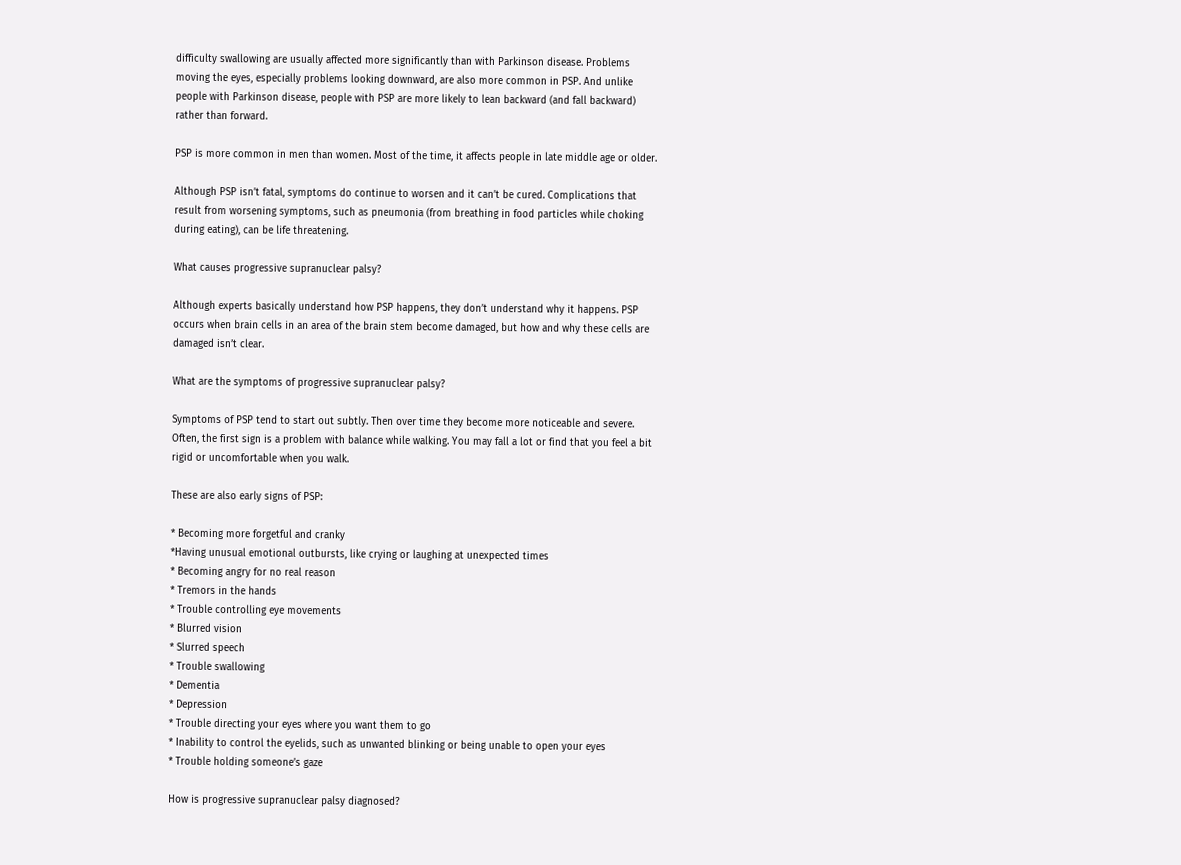difficulty swallowing are usually affected more significantly than with Parkinson disease. Problems moving the eyes, especially problems looking downward, are also more common in PSP. And unlike people with Parkinson disease, people with PSP are more likely to lean backward (and fall backward) rather than forward.

PSP is more common in men than women. Most of the time, it affects people in late middle age or older.

Although PSP isn’t fatal, symptoms do continue to worsen and it can’t be cured. Complications that result from worsening symptoms, such as pneumonia (from breathing in food particles while choking during eating), can be life threatening.

What causes progressive supranuclear palsy?

Although experts basically understand how PSP happens, they don’t understand why it happens. PSP occurs when brain cells in an area of the brain stem become damaged, but how and why these cells are damaged isn’t clear.

What are the symptoms of progressive supranuclear palsy?

Symptoms of PSP tend to start out subtly. Then over time they become more noticeable and severe. Often, the first sign is a problem with balance while walking. You may fall a lot or find that you feel a bit rigid or uncomfortable when you walk.

These are also early signs of PSP:

* Becoming more forgetful and cranky
*Having unusual emotional outbursts, like crying or laughing at unexpected times
* Becoming angry for no real reason
* Tremors in the hands
* Trouble controlling eye movements
* Blurred vision
* Slurred speech
* Trouble swallowing
* Dementia
* Depression
* Trouble directing your eyes where you want them to go
* Inability to control the eyelids, such as unwanted blinking or being unable to open your eyes
* Trouble holding someone’s gaze

How is progressive supranuclear palsy diagnosed?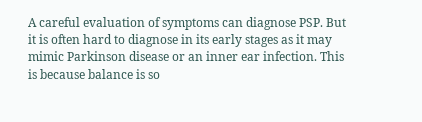A careful evaluation of symptoms can diagnose PSP. But it is often hard to diagnose in its early stages as it may mimic Parkinson disease or an inner ear infection. This is because balance is so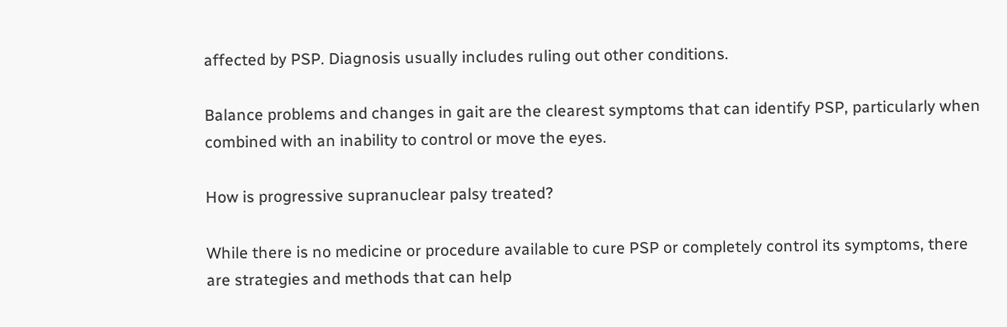affected by PSP. Diagnosis usually includes ruling out other conditions.

Balance problems and changes in gait are the clearest symptoms that can identify PSP, particularly when combined with an inability to control or move the eyes.

How is progressive supranuclear palsy treated?

While there is no medicine or procedure available to cure PSP or completely control its symptoms, there are strategies and methods that can help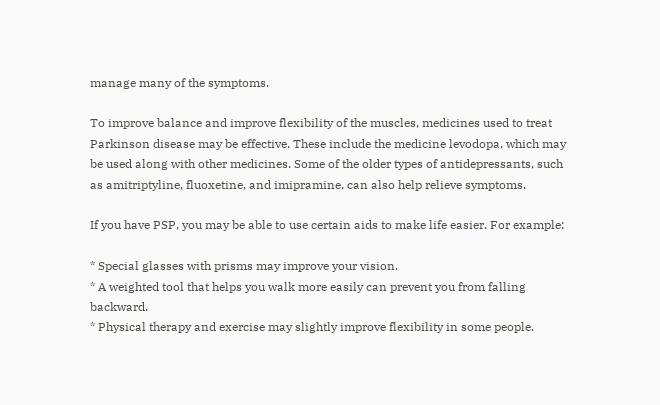manage many of the symptoms.

To improve balance and improve flexibility of the muscles, medicines used to treat Parkinson disease may be effective. These include the medicine levodopa, which may be used along with other medicines. Some of the older types of antidepressants, such as amitriptyline, fluoxetine, and imipramine, can also help relieve symptoms.

If you have PSP, you may be able to use certain aids to make life easier. For example:

* Special glasses with prisms may improve your vision.
* A weighted tool that helps you walk more easily can prevent you from falling backward.
* Physical therapy and exercise may slightly improve flexibility in some people.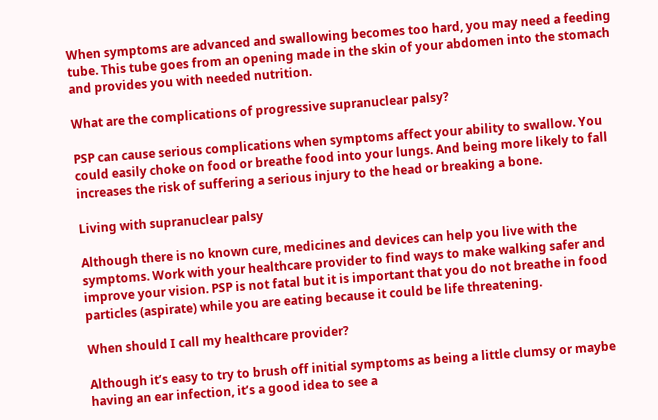When symptoms are advanced and swallowing becomes too hard, you may need a feeding tube. This tube goes from an opening made in the skin of your abdomen into the stomach and provides you with needed nutrition.

What are the complications of progressive supranuclear palsy?

PSP can cause serious complications when symptoms affect your ability to swallow. You could easily choke on food or breathe food into your lungs. And being more likely to fall increases the risk of suffering a serious injury to the head or breaking a bone.

Living with supranuclear palsy

Although there is no known cure, medicines and devices can help you live with the symptoms. Work with your healthcare provider to find ways to make walking safer and improve your vision. PSP is not fatal but it is important that you do not breathe in food particles (aspirate) while you are eating because it could be life threatening.

When should I call my healthcare provider?

Although it’s easy to try to brush off initial symptoms as being a little clumsy or maybe having an ear infection, it’s a good idea to see a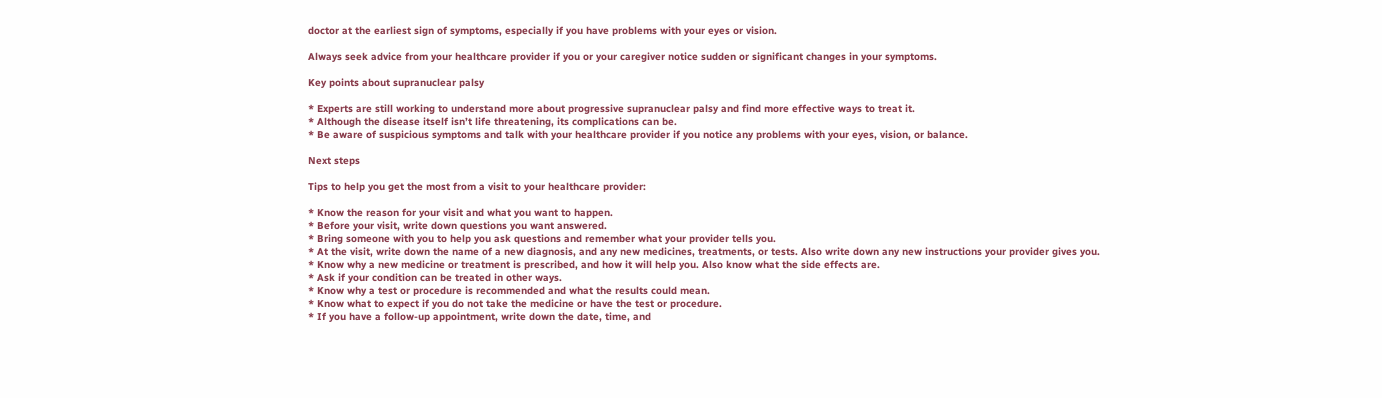doctor at the earliest sign of symptoms, especially if you have problems with your eyes or vision.

Always seek advice from your healthcare provider if you or your caregiver notice sudden or significant changes in your symptoms.

Key points about supranuclear palsy

* Experts are still working to understand more about progressive supranuclear palsy and find more effective ways to treat it.
* Although the disease itself isn’t life threatening, its complications can be.
* Be aware of suspicious symptoms and talk with your healthcare provider if you notice any problems with your eyes, vision, or balance.

Next steps

Tips to help you get the most from a visit to your healthcare provider:

* Know the reason for your visit and what you want to happen.
* Before your visit, write down questions you want answered.
* Bring someone with you to help you ask questions and remember what your provider tells you.
* At the visit, write down the name of a new diagnosis, and any new medicines, treatments, or tests. Also write down any new instructions your provider gives you.
* Know why a new medicine or treatment is prescribed, and how it will help you. Also know what the side effects are.
* Ask if your condition can be treated in other ways.
* Know why a test or procedure is recommended and what the results could mean.
* Know what to expect if you do not take the medicine or have the test or procedure.
* If you have a follow-up appointment, write down the date, time, and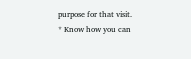purpose for that visit.
* Know how you can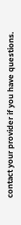contact your provider if you have questions.